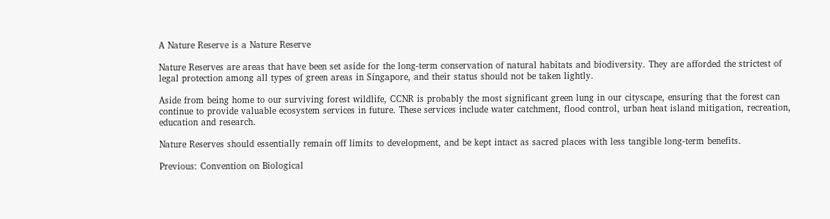A Nature Reserve is a Nature Reserve

Nature Reserves are areas that have been set aside for the long-term conservation of natural habitats and biodiversity. They are afforded the strictest of legal protection among all types of green areas in Singapore, and their status should not be taken lightly.

Aside from being home to our surviving forest wildlife, CCNR is probably the most significant green lung in our cityscape, ensuring that the forest can continue to provide valuable ecosystem services in future. These services include water catchment, flood control, urban heat island mitigation, recreation, education and research.

Nature Reserves should essentially remain off limits to development, and be kept intact as sacred places with less tangible long-term benefits.

Previous: Convention on Biological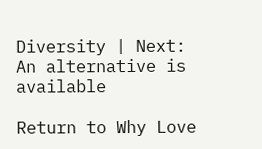Diversity | Next: An alternative is available

Return to Why Love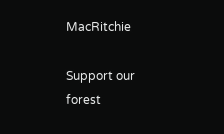MacRitchie

Support our forest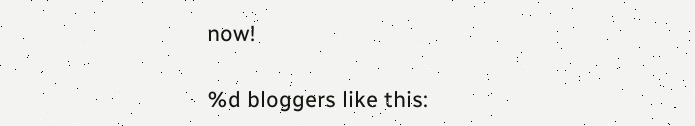now!

%d bloggers like this: